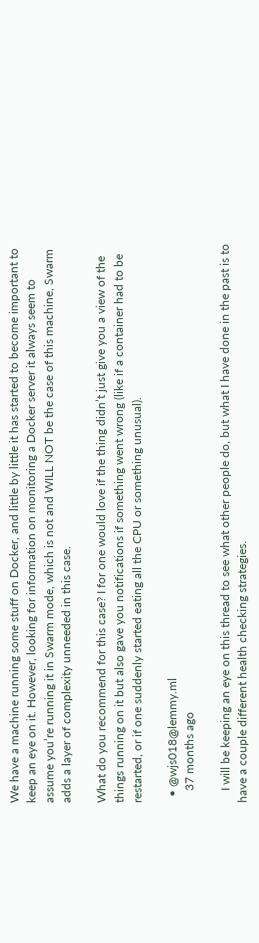We have a machine running some stuff on Docker, and little by little it has started to become important to keep an eye on it. However, looking for information on monitoring a Docker server it always seem to assume you’re running it in Swarm mode, which is not and WILL NOT be the case of this machine, Swarm adds a layer of complexity unneeded in this case.

What do you recommend for this case? I for one would love if the thing didn’t just give you a view of the things running on it but also gave you notifications if something went wrong (like if a container had to be restarted, or if one suddenly started eating all the CPU or something unusual).

  • @wjs018@lemmy.ml
    37 months ago

    I will be keeping an eye on this thread to see what other people do, but what I have done in the past is to have a couple different health checking strategies.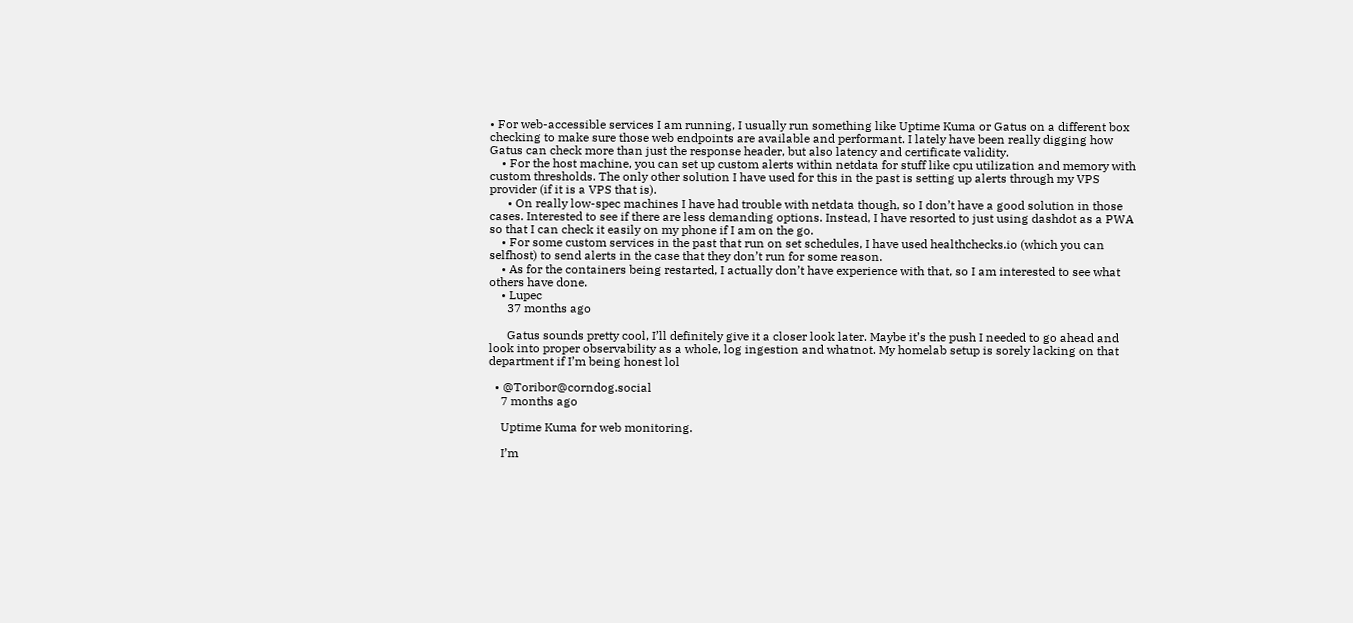• For web-accessible services I am running, I usually run something like Uptime Kuma or Gatus on a different box checking to make sure those web endpoints are available and performant. I lately have been really digging how Gatus can check more than just the response header, but also latency and certificate validity.
    • For the host machine, you can set up custom alerts within netdata for stuff like cpu utilization and memory with custom thresholds. The only other solution I have used for this in the past is setting up alerts through my VPS provider (if it is a VPS that is).
      • On really low-spec machines I have had trouble with netdata though, so I don’t have a good solution in those cases. Interested to see if there are less demanding options. Instead, I have resorted to just using dashdot as a PWA so that I can check it easily on my phone if I am on the go.
    • For some custom services in the past that run on set schedules, I have used healthchecks.io (which you can selfhost) to send alerts in the case that they don’t run for some reason.
    • As for the containers being restarted, I actually don’t have experience with that, so I am interested to see what others have done.
    • Lupec
      37 months ago

      Gatus sounds pretty cool, I’ll definitely give it a closer look later. Maybe it’s the push I needed to go ahead and look into proper observability as a whole, log ingestion and whatnot. My homelab setup is sorely lacking on that department if I’m being honest lol

  • @Toribor@corndog.social
    7 months ago

    Uptime Kuma for web monitoring.

    I’m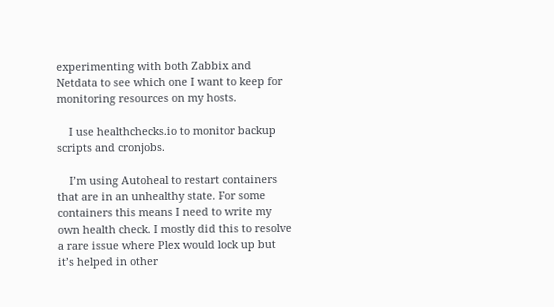experimenting with both Zabbix and Netdata to see which one I want to keep for monitoring resources on my hosts.

    I use healthchecks.io to monitor backup scripts and cronjobs.

    I’m using Autoheal to restart containers that are in an unhealthy state. For some containers this means I need to write my own health check. I mostly did this to resolve a rare issue where Plex would lock up but it’s helped in other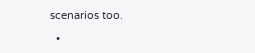scenarios too.

  •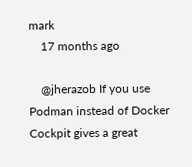mark
    17 months ago

    @jherazob If you use Podman instead of Docker Cockpit gives a great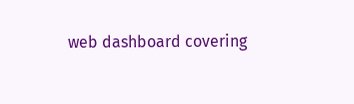web dashboard covering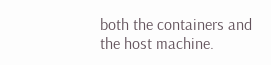both the containers and the host machine.